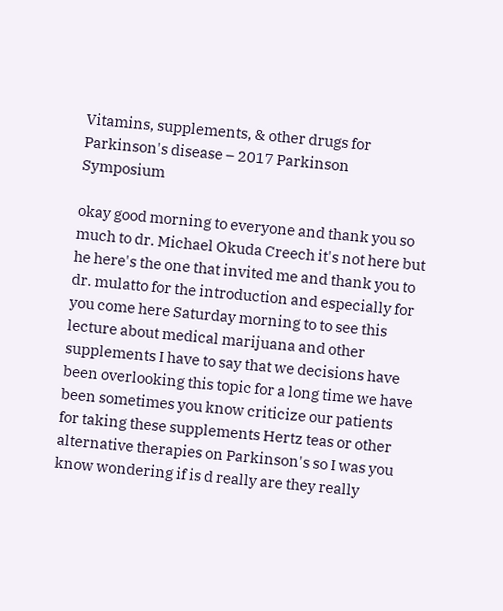Vitamins, supplements, & other drugs for Parkinson's disease – 2017 Parkinson Symposium

okay good morning to everyone and thank you so much to dr. Michael Okuda Creech it's not here but he here's the one that invited me and thank you to dr. mulatto for the introduction and especially for you come here Saturday morning to to see this lecture about medical marijuana and other supplements I have to say that we decisions have been overlooking this topic for a long time we have been sometimes you know criticize our patients for taking these supplements Hertz teas or other alternative therapies on Parkinson's so I was you know wondering if is d really are they really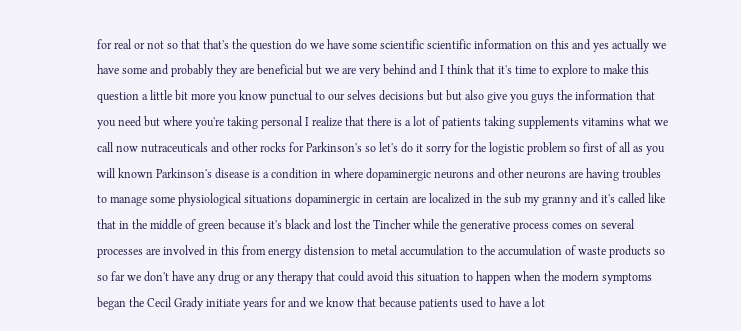for real or not so that that's the question do we have some scientific scientific information on this and yes actually we have some and probably they are beneficial but we are very behind and I think that it's time to explore to make this question a little bit more you know punctual to our selves decisions but but also give you guys the information that you need but where you're taking personal I realize that there is a lot of patients taking supplements vitamins what we call now nutraceuticals and other rocks for Parkinson's so let's do it sorry for the logistic problem so first of all as you will known Parkinson's disease is a condition in where dopaminergic neurons and other neurons are having troubles to manage some physiological situations dopaminergic in certain are localized in the sub my granny and it's called like that in the middle of green because it's black and lost the Tincher while the generative process comes on several processes are involved in this from energy distension to metal accumulation to the accumulation of waste products so so far we don't have any drug or any therapy that could avoid this situation to happen when the modern symptoms began the Cecil Grady initiate years for and we know that because patients used to have a lot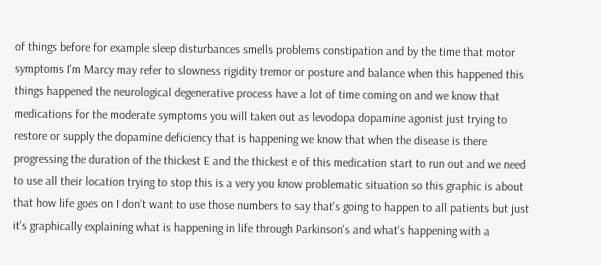of things before for example sleep disturbances smells problems constipation and by the time that motor symptoms I'm Marcy may refer to slowness rigidity tremor or posture and balance when this happened this things happened the neurological degenerative process have a lot of time coming on and we know that medications for the moderate symptoms you will taken out as levodopa dopamine agonist just trying to restore or supply the dopamine deficiency that is happening we know that when the disease is there progressing the duration of the thickest E and the thickest e of this medication start to run out and we need to use all their location trying to stop this is a very you know problematic situation so this graphic is about that how life goes on I don't want to use those numbers to say that's going to happen to all patients but just it's graphically explaining what is happening in life through Parkinson's and what's happening with a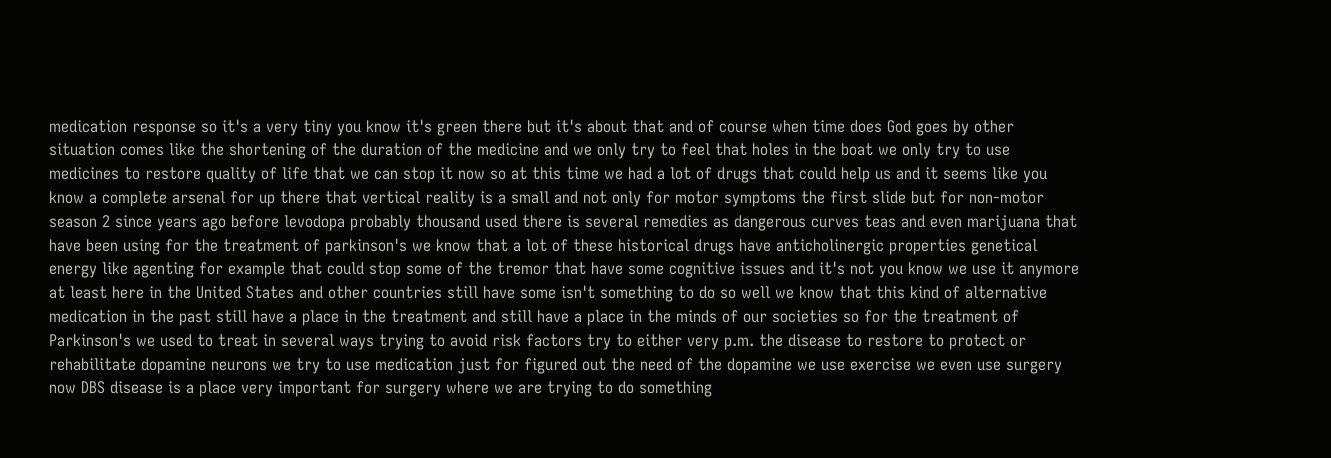medication response so it's a very tiny you know it's green there but it's about that and of course when time does God goes by other situation comes like the shortening of the duration of the medicine and we only try to feel that holes in the boat we only try to use medicines to restore quality of life that we can stop it now so at this time we had a lot of drugs that could help us and it seems like you know a complete arsenal for up there that vertical reality is a small and not only for motor symptoms the first slide but for non-motor season 2 since years ago before levodopa probably thousand used there is several remedies as dangerous curves teas and even marijuana that have been using for the treatment of parkinson's we know that a lot of these historical drugs have anticholinergic properties genetical energy like agenting for example that could stop some of the tremor that have some cognitive issues and it's not you know we use it anymore at least here in the United States and other countries still have some isn't something to do so well we know that this kind of alternative medication in the past still have a place in the treatment and still have a place in the minds of our societies so for the treatment of Parkinson's we used to treat in several ways trying to avoid risk factors try to either very p.m. the disease to restore to protect or rehabilitate dopamine neurons we try to use medication just for figured out the need of the dopamine we use exercise we even use surgery now DBS disease is a place very important for surgery where we are trying to do something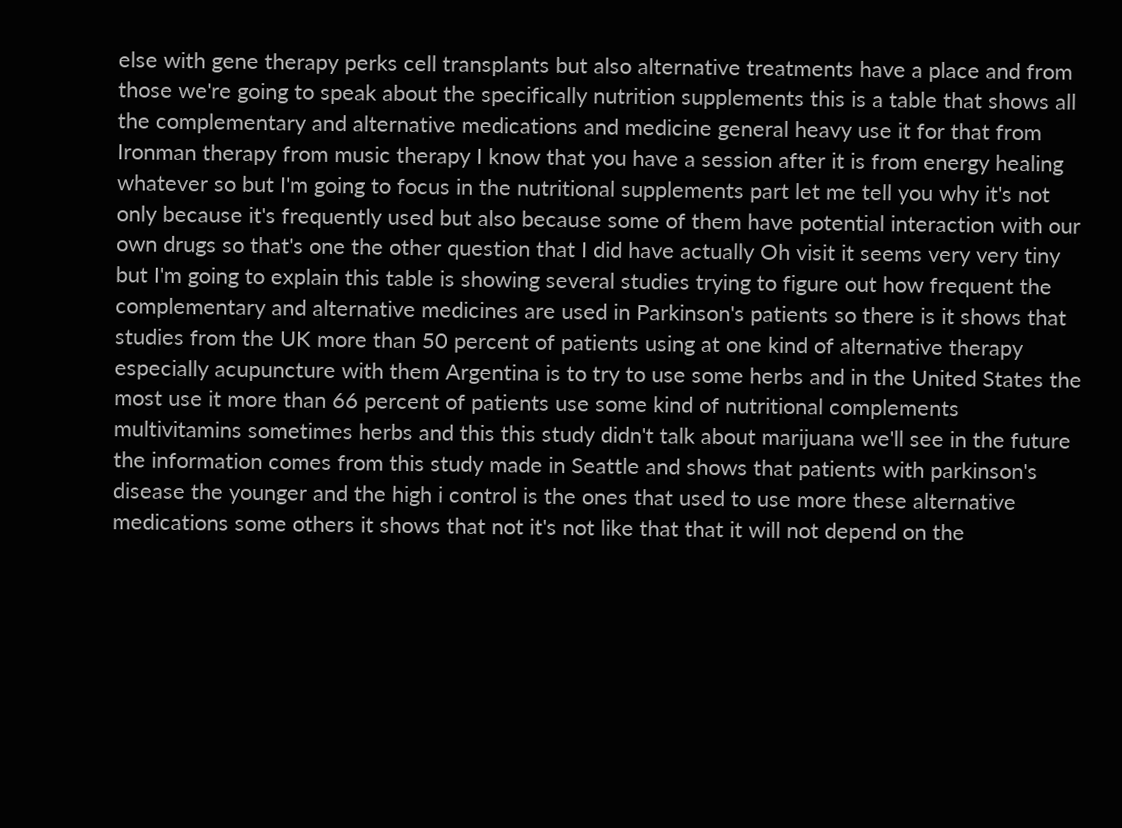else with gene therapy perks cell transplants but also alternative treatments have a place and from those we're going to speak about the specifically nutrition supplements this is a table that shows all the complementary and alternative medications and medicine general heavy use it for that from Ironman therapy from music therapy I know that you have a session after it is from energy healing whatever so but I'm going to focus in the nutritional supplements part let me tell you why it's not only because it's frequently used but also because some of them have potential interaction with our own drugs so that's one the other question that I did have actually Oh visit it seems very very tiny but I'm going to explain this table is showing several studies trying to figure out how frequent the complementary and alternative medicines are used in Parkinson's patients so there is it shows that studies from the UK more than 50 percent of patients using at one kind of alternative therapy especially acupuncture with them Argentina is to try to use some herbs and in the United States the most use it more than 66 percent of patients use some kind of nutritional complements multivitamins sometimes herbs and this this study didn't talk about marijuana we'll see in the future the information comes from this study made in Seattle and shows that patients with parkinson's disease the younger and the high i control is the ones that used to use more these alternative medications some others it shows that not it's not like that that it will not depend on the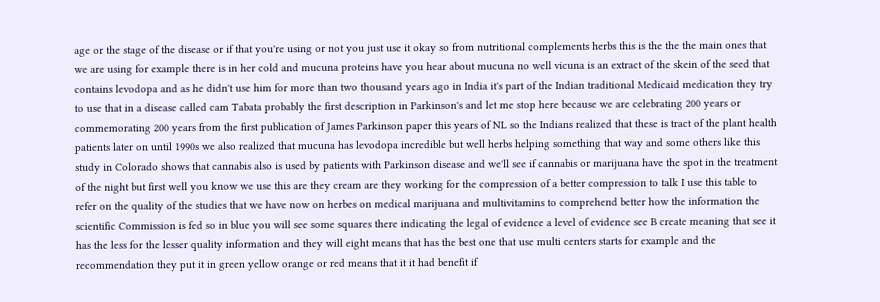age or the stage of the disease or if that you're using or not you just use it okay so from nutritional complements herbs this is the the the main ones that we are using for example there is in her cold and mucuna proteins have you hear about mucuna no well vicuna is an extract of the skein of the seed that contains levodopa and as he didn't use him for more than two thousand years ago in India it's part of the Indian traditional Medicaid medication they try to use that in a disease called cam Tabata probably the first description in Parkinson's and let me stop here because we are celebrating 200 years or commemorating 200 years from the first publication of James Parkinson paper this years of NL so the Indians realized that these is tract of the plant health patients later on until 1990s we also realized that mucuna has levodopa incredible but well herbs helping something that way and some others like this study in Colorado shows that cannabis also is used by patients with Parkinson disease and we'll see if cannabis or marijuana have the spot in the treatment of the night but first well you know we use this are they cream are they working for the compression of a better compression to talk I use this table to refer on the quality of the studies that we have now on herbes on medical marijuana and multivitamins to comprehend better how the information the scientific Commission is fed so in blue you will see some squares there indicating the legal of evidence a level of evidence see B create meaning that see it has the less for the lesser quality information and they will eight means that has the best one that use multi centers starts for example and the recommendation they put it in green yellow orange or red means that it it had benefit if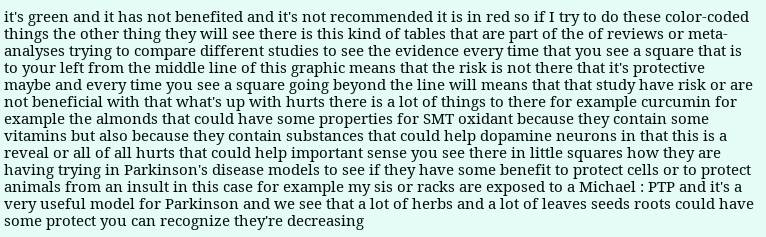it's green and it has not benefited and it's not recommended it is in red so if I try to do these color-coded things the other thing they will see there is this kind of tables that are part of the of reviews or meta-analyses trying to compare different studies to see the evidence every time that you see a square that is to your left from the middle line of this graphic means that the risk is not there that it's protective maybe and every time you see a square going beyond the line will means that that study have risk or are not beneficial with that what's up with hurts there is a lot of things to there for example curcumin for example the almonds that could have some properties for SMT oxidant because they contain some vitamins but also because they contain substances that could help dopamine neurons in that this is a reveal or all of all hurts that could help important sense you see there in little squares how they are having trying in Parkinson's disease models to see if they have some benefit to protect cells or to protect animals from an insult in this case for example my sis or racks are exposed to a Michael : PTP and it's a very useful model for Parkinson and we see that a lot of herbs and a lot of leaves seeds roots could have some protect you can recognize they're decreasing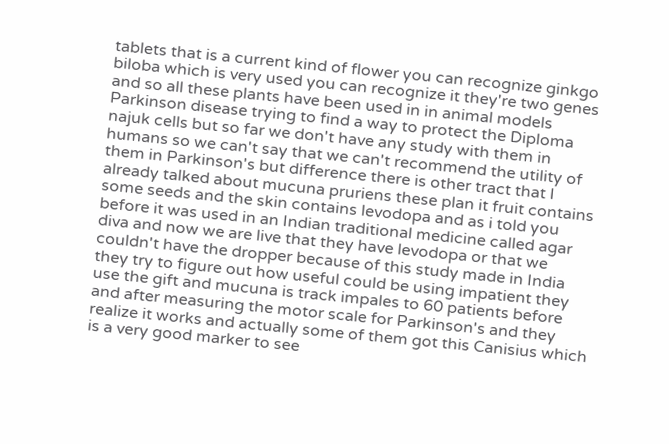tablets that is a current kind of flower you can recognize ginkgo biloba which is very used you can recognize it they're two genes and so all these plants have been used in in animal models Parkinson disease trying to find a way to protect the Diploma najuk cells but so far we don't have any study with them in humans so we can't say that we can't recommend the utility of them in Parkinson's but difference there is other tract that I already talked about mucuna pruriens these plan it fruit contains some seeds and the skin contains levodopa and as i told you before it was used in an Indian traditional medicine called agar diva and now we are live that they have levodopa or that we couldn't have the dropper because of this study made in India they try to figure out how useful could be using impatient they use the gift and mucuna is track impales to 60 patients before and after measuring the motor scale for Parkinson's and they realize it works and actually some of them got this Canisius which is a very good marker to see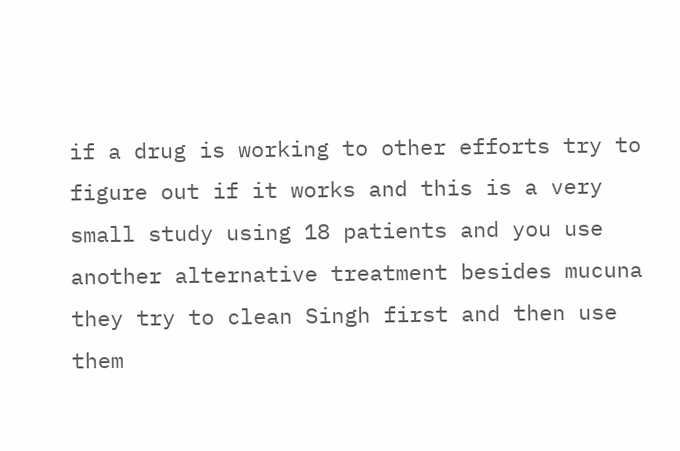if a drug is working to other efforts try to figure out if it works and this is a very small study using 18 patients and you use another alternative treatment besides mucuna they try to clean Singh first and then use them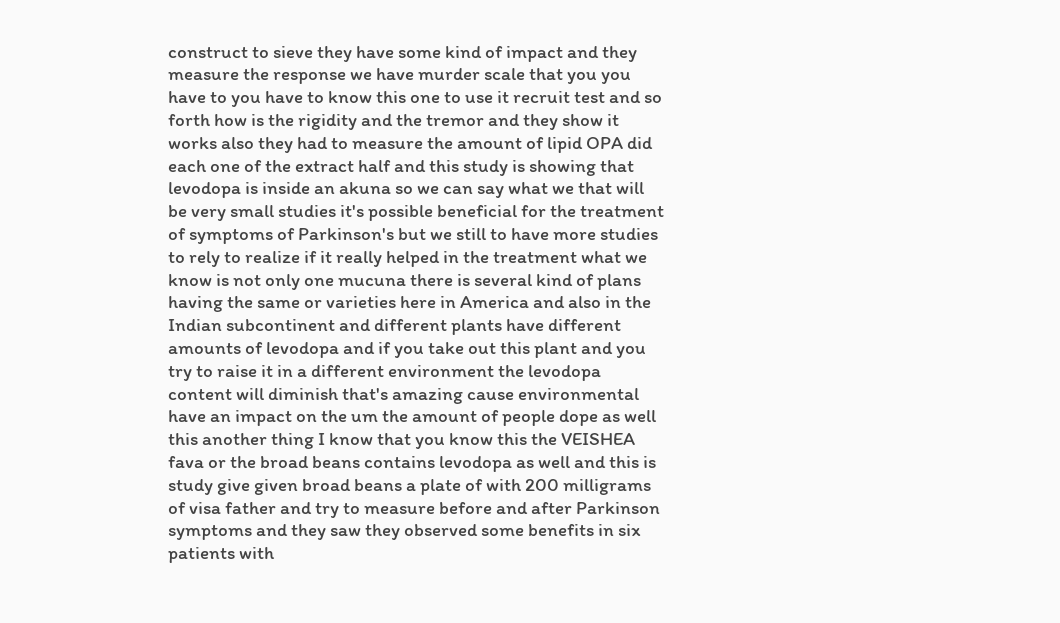construct to sieve they have some kind of impact and they measure the response we have murder scale that you you have to you have to know this one to use it recruit test and so forth how is the rigidity and the tremor and they show it works also they had to measure the amount of lipid OPA did each one of the extract half and this study is showing that levodopa is inside an akuna so we can say what we that will be very small studies it's possible beneficial for the treatment of symptoms of Parkinson's but we still to have more studies to rely to realize if it really helped in the treatment what we know is not only one mucuna there is several kind of plans having the same or varieties here in America and also in the Indian subcontinent and different plants have different amounts of levodopa and if you take out this plant and you try to raise it in a different environment the levodopa content will diminish that's amazing cause environmental have an impact on the um the amount of people dope as well this another thing I know that you know this the VEISHEA fava or the broad beans contains levodopa as well and this is study give given broad beans a plate of with 200 milligrams of visa father and try to measure before and after Parkinson symptoms and they saw they observed some benefits in six patients with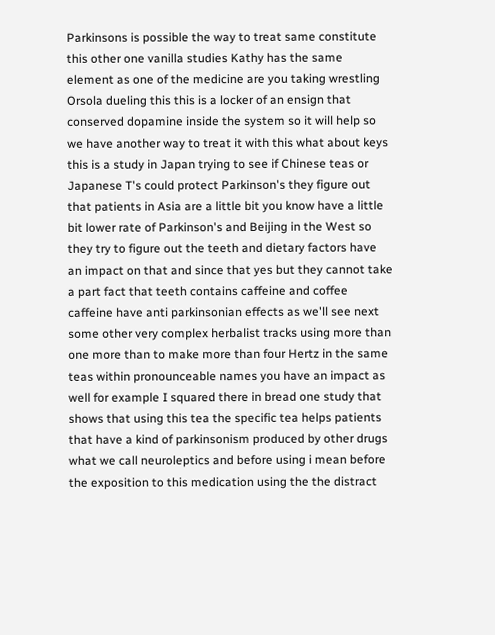Parkinsons is possible the way to treat same constitute this other one vanilla studies Kathy has the same element as one of the medicine are you taking wrestling Orsola dueling this this is a locker of an ensign that conserved dopamine inside the system so it will help so we have another way to treat it with this what about keys this is a study in Japan trying to see if Chinese teas or Japanese T's could protect Parkinson's they figure out that patients in Asia are a little bit you know have a little bit lower rate of Parkinson's and Beijing in the West so they try to figure out the teeth and dietary factors have an impact on that and since that yes but they cannot take a part fact that teeth contains caffeine and coffee caffeine have anti parkinsonian effects as we'll see next some other very complex herbalist tracks using more than one more than to make more than four Hertz in the same teas within pronounceable names you have an impact as well for example I squared there in bread one study that shows that using this tea the specific tea helps patients that have a kind of parkinsonism produced by other drugs what we call neuroleptics and before using i mean before the exposition to this medication using the the distract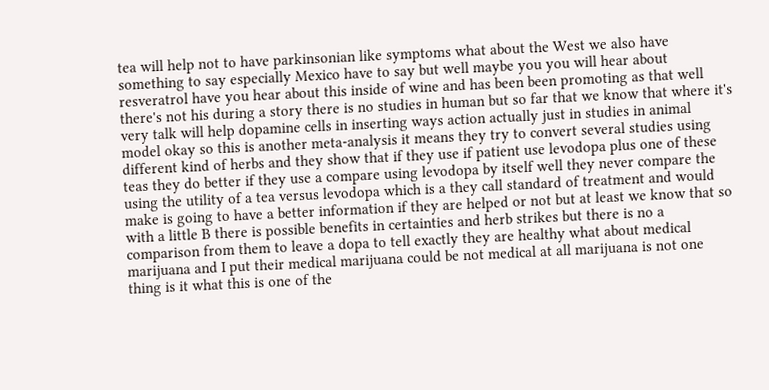tea will help not to have parkinsonian like symptoms what about the West we also have something to say especially Mexico have to say but well maybe you you will hear about resveratrol have you hear about this inside of wine and has been been promoting as that well there's not his during a story there is no studies in human but so far that we know that where it's very talk will help dopamine cells in inserting ways action actually just in studies in animal model okay so this is another meta-analysis it means they try to convert several studies using different kind of herbs and they show that if they use if patient use levodopa plus one of these teas they do better if they use a compare using levodopa by itself well they never compare the using the utility of a tea versus levodopa which is a they call standard of treatment and would make is going to have a better information if they are helped or not but at least we know that so with a little B there is possible benefits in certainties and herb strikes but there is no a comparison from them to leave a dopa to tell exactly they are healthy what about medical marijuana and I put their medical marijuana could be not medical at all marijuana is not one thing is it what this is one of the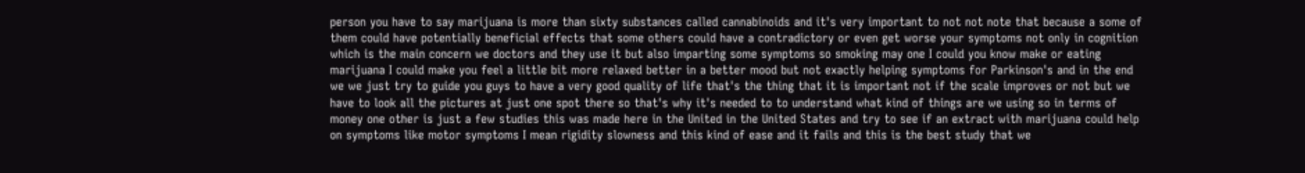person you have to say marijuana is more than sixty substances called cannabinoids and it's very important to not not note that because a some of them could have potentially beneficial effects that some others could have a contradictory or even get worse your symptoms not only in cognition which is the main concern we doctors and they use it but also imparting some symptoms so smoking may one I could you know make or eating marijuana I could make you feel a little bit more relaxed better in a better mood but not exactly helping symptoms for Parkinson's and in the end we we just try to guide you guys to have a very good quality of life that's the thing that it is important not if the scale improves or not but we have to look all the pictures at just one spot there so that's why it's needed to to understand what kind of things are we using so in terms of money one other is just a few studies this was made here in the United in the United States and try to see if an extract with marijuana could help on symptoms like motor symptoms I mean rigidity slowness and this kind of ease and it fails and this is the best study that we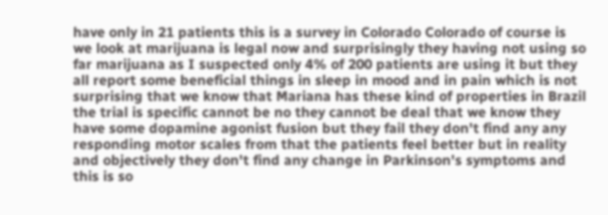have only in 21 patients this is a survey in Colorado Colorado of course is we look at marijuana is legal now and surprisingly they having not using so far marijuana as I suspected only 4% of 200 patients are using it but they all report some beneficial things in sleep in mood and in pain which is not surprising that we know that Mariana has these kind of properties in Brazil the trial is specific cannot be no they cannot be deal that we know they have some dopamine agonist fusion but they fail they don't find any any responding motor scales from that the patients feel better but in reality and objectively they don't find any change in Parkinson's symptoms and this is so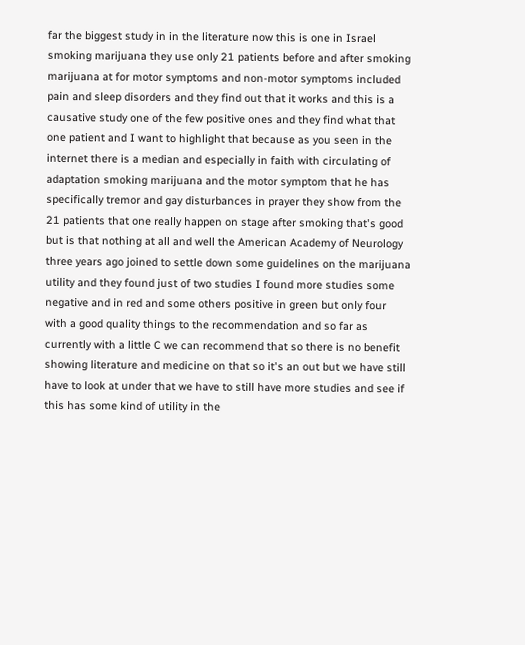far the biggest study in in the literature now this is one in Israel smoking marijuana they use only 21 patients before and after smoking marijuana at for motor symptoms and non-motor symptoms included pain and sleep disorders and they find out that it works and this is a causative study one of the few positive ones and they find what that one patient and I want to highlight that because as you seen in the internet there is a median and especially in faith with circulating of adaptation smoking marijuana and the motor symptom that he has specifically tremor and gay disturbances in prayer they show from the 21 patients that one really happen on stage after smoking that's good but is that nothing at all and well the American Academy of Neurology three years ago joined to settle down some guidelines on the marijuana utility and they found just of two studies I found more studies some negative and in red and some others positive in green but only four with a good quality things to the recommendation and so far as currently with a little C we can recommend that so there is no benefit showing literature and medicine on that so it's an out but we have still have to look at under that we have to still have more studies and see if this has some kind of utility in the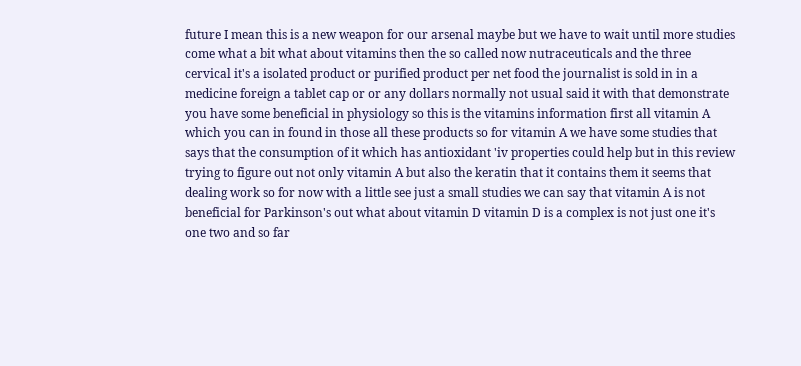future I mean this is a new weapon for our arsenal maybe but we have to wait until more studies come what a bit what about vitamins then the so called now nutraceuticals and the three cervical it's a isolated product or purified product per net food the journalist is sold in in a medicine foreign a tablet cap or or any dollars normally not usual said it with that demonstrate you have some beneficial in physiology so this is the vitamins information first all vitamin A which you can in found in those all these products so for vitamin A we have some studies that says that the consumption of it which has antioxidant 'iv properties could help but in this review trying to figure out not only vitamin A but also the keratin that it contains them it seems that dealing work so for now with a little see just a small studies we can say that vitamin A is not beneficial for Parkinson's out what about vitamin D vitamin D is a complex is not just one it's one two and so far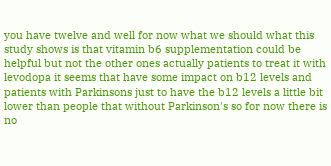you have twelve and well for now what we should what this study shows is that vitamin b6 supplementation could be helpful but not the other ones actually patients to treat it with levodopa it seems that have some impact on b12 levels and patients with Parkinsons just to have the b12 levels a little bit lower than people that without Parkinson's so for now there is no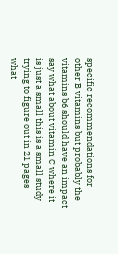specific recommendations for other B vitamins but probably the vitamins b6 should have an impact say what about vitamin C where it is just a small this is a small study trying to figure out in 21 pages what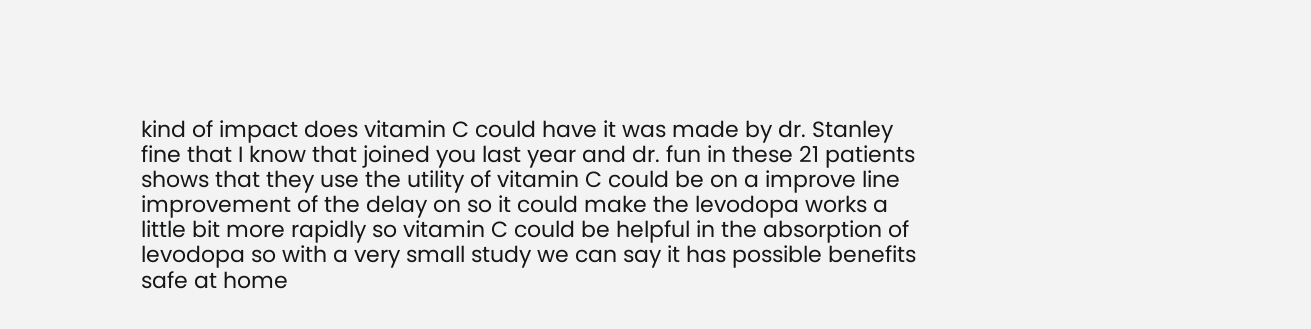kind of impact does vitamin C could have it was made by dr. Stanley fine that I know that joined you last year and dr. fun in these 21 patients shows that they use the utility of vitamin C could be on a improve line improvement of the delay on so it could make the levodopa works a little bit more rapidly so vitamin C could be helpful in the absorption of levodopa so with a very small study we can say it has possible benefits safe at home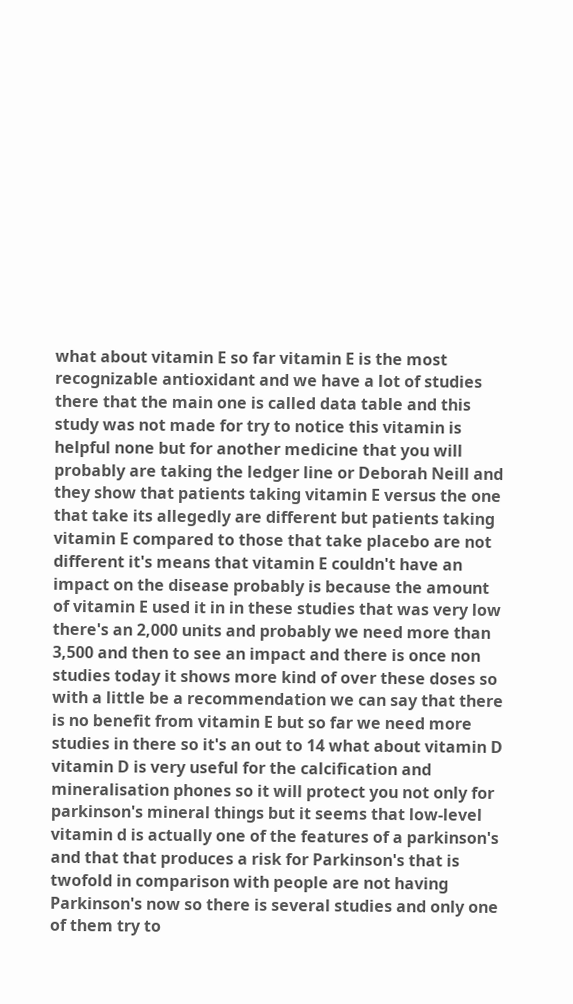what about vitamin E so far vitamin E is the most recognizable antioxidant and we have a lot of studies there that the main one is called data table and this study was not made for try to notice this vitamin is helpful none but for another medicine that you will probably are taking the ledger line or Deborah Neill and they show that patients taking vitamin E versus the one that take its allegedly are different but patients taking vitamin E compared to those that take placebo are not different it's means that vitamin E couldn't have an impact on the disease probably is because the amount of vitamin E used it in in these studies that was very low there's an 2,000 units and probably we need more than 3,500 and then to see an impact and there is once non studies today it shows more kind of over these doses so with a little be a recommendation we can say that there is no benefit from vitamin E but so far we need more studies in there so it's an out to 14 what about vitamin D vitamin D is very useful for the calcification and mineralisation phones so it will protect you not only for parkinson's mineral things but it seems that low-level vitamin d is actually one of the features of a parkinson's and that that produces a risk for Parkinson's that is twofold in comparison with people are not having Parkinson's now so there is several studies and only one of them try to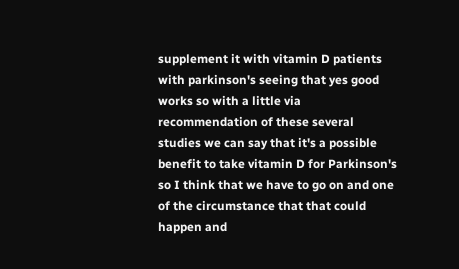supplement it with vitamin D patients with parkinson's seeing that yes good works so with a little via recommendation of these several studies we can say that it's a possible benefit to take vitamin D for Parkinson's so I think that we have to go on and one of the circumstance that that could happen and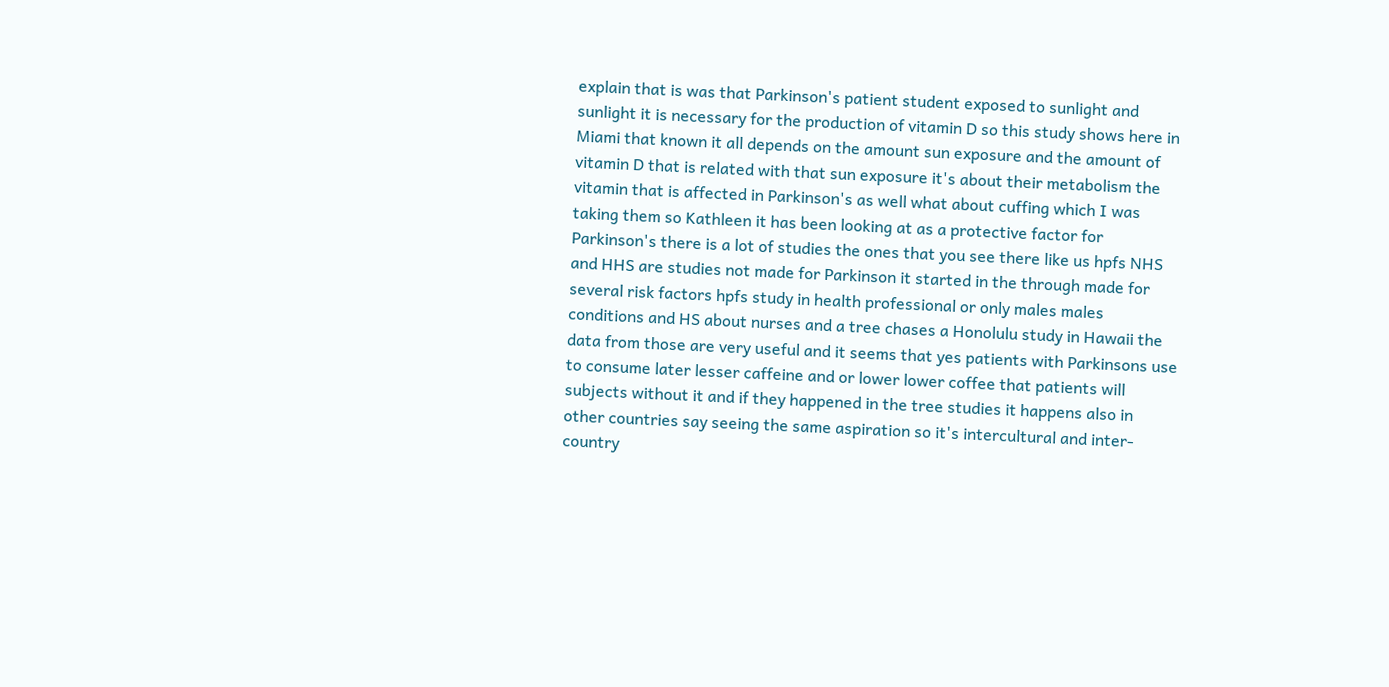explain that is was that Parkinson's patient student exposed to sunlight and sunlight it is necessary for the production of vitamin D so this study shows here in Miami that known it all depends on the amount sun exposure and the amount of vitamin D that is related with that sun exposure it's about their metabolism the vitamin that is affected in Parkinson's as well what about cuffing which I was taking them so Kathleen it has been looking at as a protective factor for Parkinson's there is a lot of studies the ones that you see there like us hpfs NHS and HHS are studies not made for Parkinson it started in the through made for several risk factors hpfs study in health professional or only males males conditions and HS about nurses and a tree chases a Honolulu study in Hawaii the data from those are very useful and it seems that yes patients with Parkinsons use to consume later lesser caffeine and or lower lower coffee that patients will subjects without it and if they happened in the tree studies it happens also in other countries say seeing the same aspiration so it's intercultural and inter-country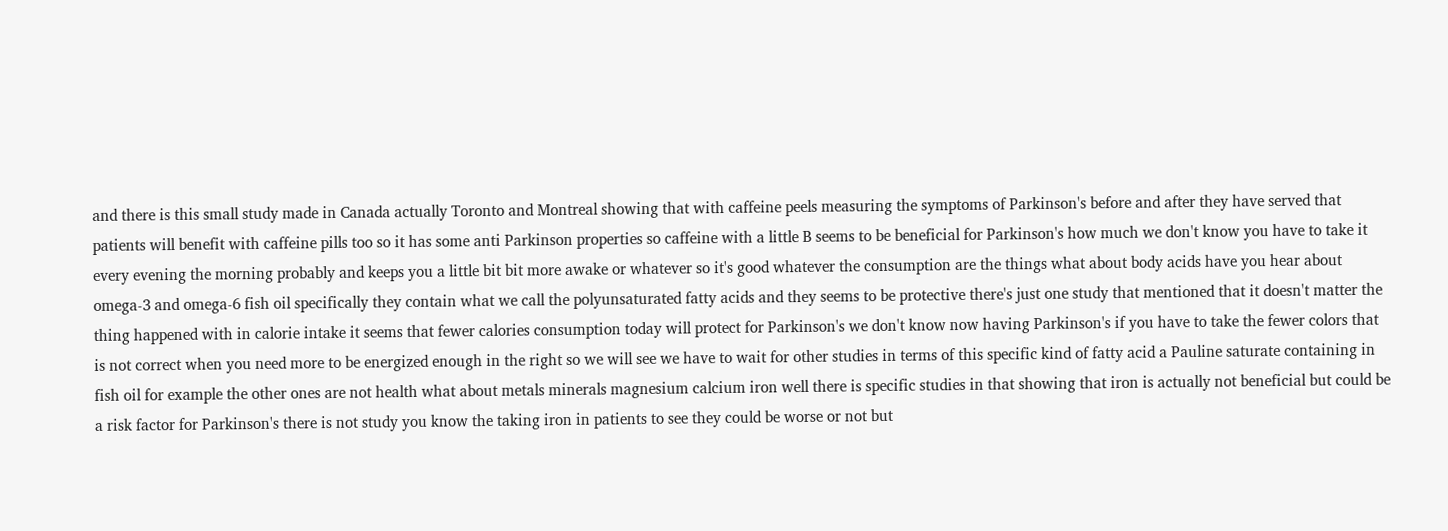and there is this small study made in Canada actually Toronto and Montreal showing that with caffeine peels measuring the symptoms of Parkinson's before and after they have served that patients will benefit with caffeine pills too so it has some anti Parkinson properties so caffeine with a little B seems to be beneficial for Parkinson's how much we don't know you have to take it every evening the morning probably and keeps you a little bit bit more awake or whatever so it's good whatever the consumption are the things what about body acids have you hear about omega-3 and omega-6 fish oil specifically they contain what we call the polyunsaturated fatty acids and they seems to be protective there's just one study that mentioned that it doesn't matter the thing happened with in calorie intake it seems that fewer calories consumption today will protect for Parkinson's we don't know now having Parkinson's if you have to take the fewer colors that is not correct when you need more to be energized enough in the right so we will see we have to wait for other studies in terms of this specific kind of fatty acid a Pauline saturate containing in fish oil for example the other ones are not health what about metals minerals magnesium calcium iron well there is specific studies in that showing that iron is actually not beneficial but could be a risk factor for Parkinson's there is not study you know the taking iron in patients to see they could be worse or not but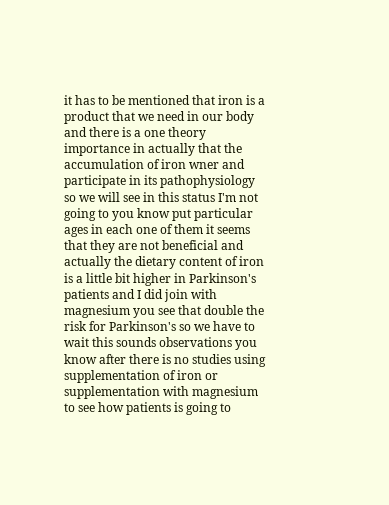it has to be mentioned that iron is a product that we need in our body and there is a one theory importance in actually that the accumulation of iron wner and participate in its pathophysiology so we will see in this status I'm not going to you know put particular ages in each one of them it seems that they are not beneficial and actually the dietary content of iron is a little bit higher in Parkinson's patients and I did join with magnesium you see that double the risk for Parkinson's so we have to wait this sounds observations you know after there is no studies using supplementation of iron or supplementation with magnesium to see how patients is going to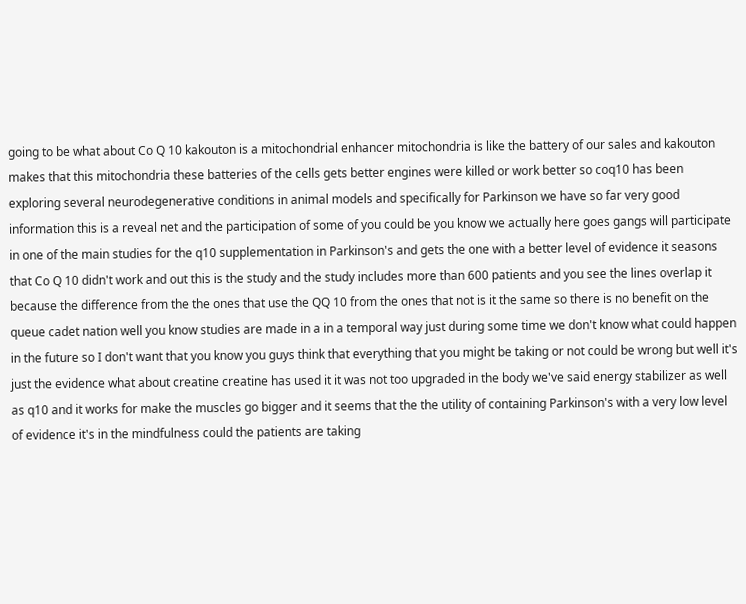going to be what about Co Q 10 kakouton is a mitochondrial enhancer mitochondria is like the battery of our sales and kakouton makes that this mitochondria these batteries of the cells gets better engines were killed or work better so coq10 has been exploring several neurodegenerative conditions in animal models and specifically for Parkinson we have so far very good information this is a reveal net and the participation of some of you could be you know we actually here goes gangs will participate in one of the main studies for the q10 supplementation in Parkinson's and gets the one with a better level of evidence it seasons that Co Q 10 didn't work and out this is the study and the study includes more than 600 patients and you see the lines overlap it because the difference from the the ones that use the QQ 10 from the ones that not is it the same so there is no benefit on the queue cadet nation well you know studies are made in a in a temporal way just during some time we don't know what could happen in the future so I don't want that you know you guys think that everything that you might be taking or not could be wrong but well it's just the evidence what about creatine creatine has used it it was not too upgraded in the body we've said energy stabilizer as well as q10 and it works for make the muscles go bigger and it seems that the the utility of containing Parkinson's with a very low level of evidence it's in the mindfulness could the patients are taking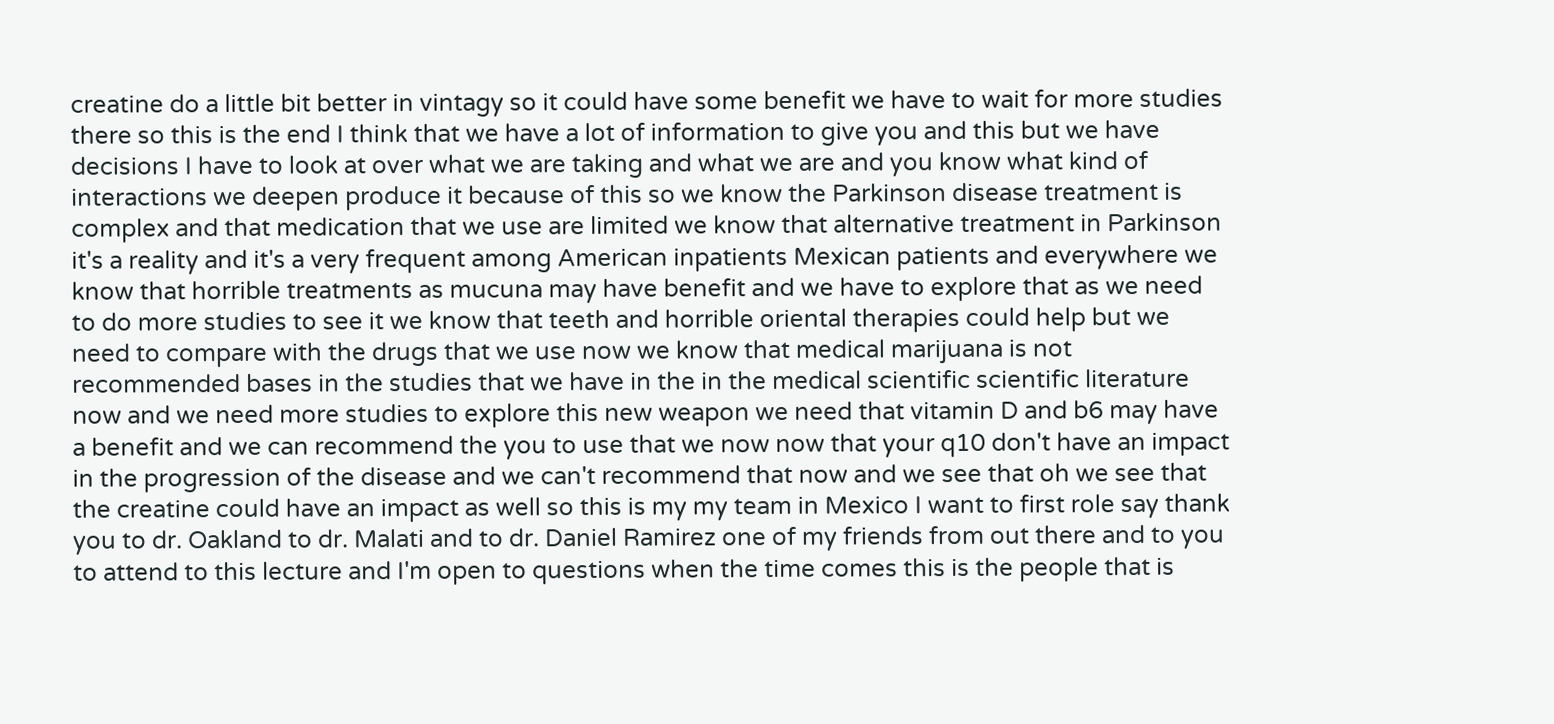creatine do a little bit better in vintagy so it could have some benefit we have to wait for more studies there so this is the end I think that we have a lot of information to give you and this but we have decisions I have to look at over what we are taking and what we are and you know what kind of interactions we deepen produce it because of this so we know the Parkinson disease treatment is complex and that medication that we use are limited we know that alternative treatment in Parkinson it's a reality and it's a very frequent among American inpatients Mexican patients and everywhere we know that horrible treatments as mucuna may have benefit and we have to explore that as we need to do more studies to see it we know that teeth and horrible oriental therapies could help but we need to compare with the drugs that we use now we know that medical marijuana is not recommended bases in the studies that we have in the in the medical scientific scientific literature now and we need more studies to explore this new weapon we need that vitamin D and b6 may have a benefit and we can recommend the you to use that we now now that your q10 don't have an impact in the progression of the disease and we can't recommend that now and we see that oh we see that the creatine could have an impact as well so this is my my team in Mexico I want to first role say thank you to dr. Oakland to dr. Malati and to dr. Daniel Ramirez one of my friends from out there and to you to attend to this lecture and I'm open to questions when the time comes this is the people that is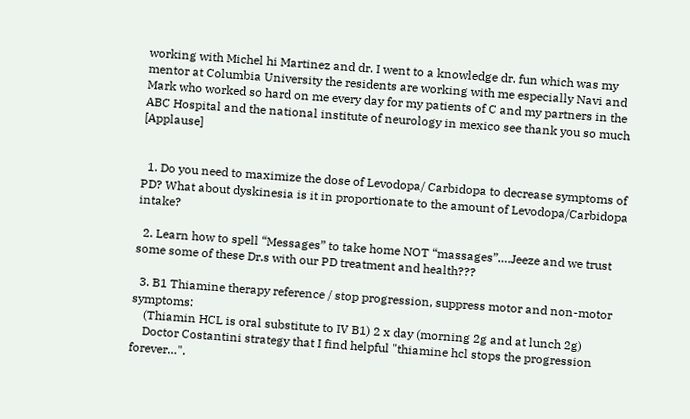working with Michel hi Martinez and dr. I went to a knowledge dr. fun which was my mentor at Columbia University the residents are working with me especially Navi and Mark who worked so hard on me every day for my patients of C and my partners in the ABC Hospital and the national institute of neurology in mexico see thank you so much [Applause]


  1. Do you need to maximize the dose of Levodopa/ Carbidopa to decrease symptoms of PD? What about dyskinesia is it in proportionate to the amount of Levodopa/Carbidopa intake?

  2. Learn how to spell “Messages” to take home NOT “massages”….Jeeze and we trust some some of these Dr.s with our PD treatment and health???

  3. B1 Thiamine therapy reference / stop progression, suppress motor and non-motor symptoms:
    (Thiamin HCL is oral substitute to IV B1) 2 x day (morning 2g and at lunch 2g)
    Doctor Costantini strategy that I find helpful "thiamine hcl stops the progression forever…".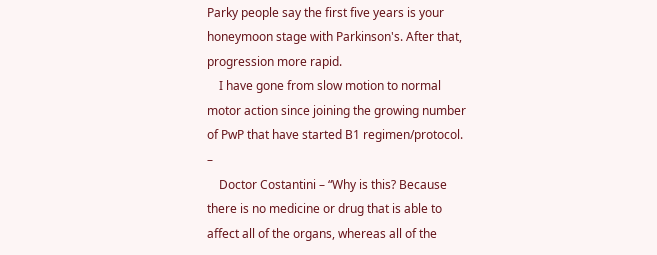Parky people say the first five years is your honeymoon stage with Parkinson's. After that, progression more rapid.
    I have gone from slow motion to normal motor action since joining the growing number of PwP that have started B1 regimen/protocol. –
    Doctor Costantini – “Why is this? Because there is no medicine or drug that is able to affect all of the organs, whereas all of the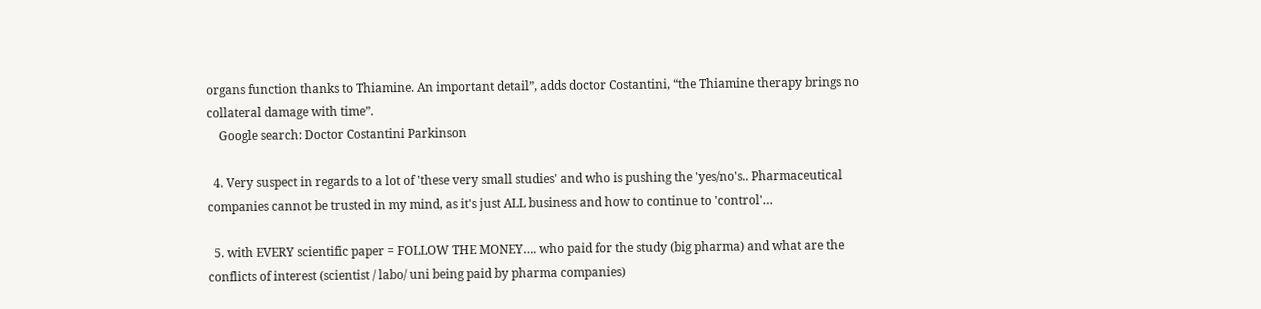organs function thanks to Thiamine. An important detail”, adds doctor Costantini, “the Thiamine therapy brings no collateral damage with time”.
    Google search: Doctor Costantini Parkinson

  4. Very suspect in regards to a lot of 'these very small studies' and who is pushing the 'yes/no's.. Pharmaceutical companies cannot be trusted in my mind, as it's just ALL business and how to continue to 'control'…

  5. with EVERY scientific paper = FOLLOW THE MONEY…. who paid for the study (big pharma) and what are the conflicts of interest (scientist / labo/ uni being paid by pharma companies)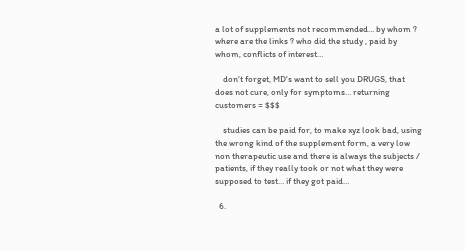a lot of supplements not recommended… by whom ? where are the links ? who did the study , paid by whom, conflicts of interest…

    don't forget, MD's want to sell you DRUGS, that does not cure, only for symptoms… returning customers = $$$

    studies can be paid for, to make xyz look bad, using the wrong kind of the supplement form, a very low non therapeutic use and there is always the subjects / patients, if they really took or not what they were supposed to test… if they got paid…

  6.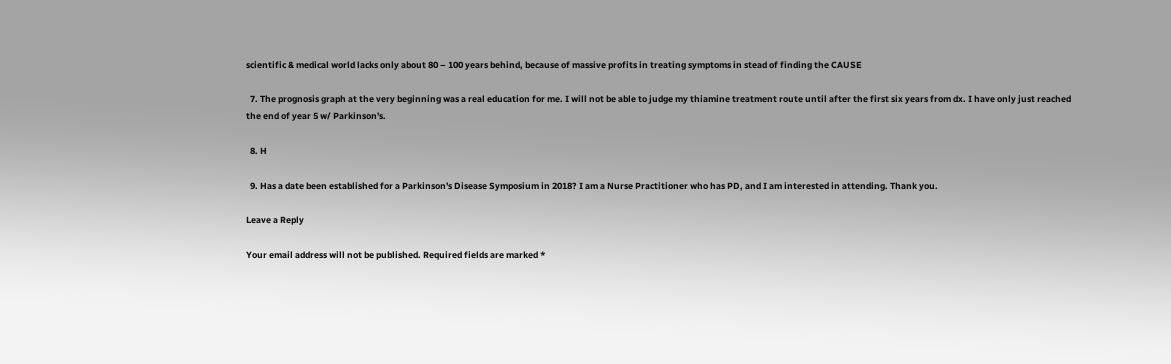scientific & medical world lacks only about 80 – 100 years behind, because of massive profits in treating symptoms in stead of finding the CAUSE

  7. The prognosis graph at the very beginning was a real education for me. I will not be able to judge my thiamine treatment route until after the first six years from dx. I have only just reached the end of year 5 w/ Parkinson's.

  8. H

  9. Has a date been established for a Parkinson's Disease Symposium in 2018? I am a Nurse Practitioner who has PD, and I am interested in attending. Thank you.

Leave a Reply

Your email address will not be published. Required fields are marked *